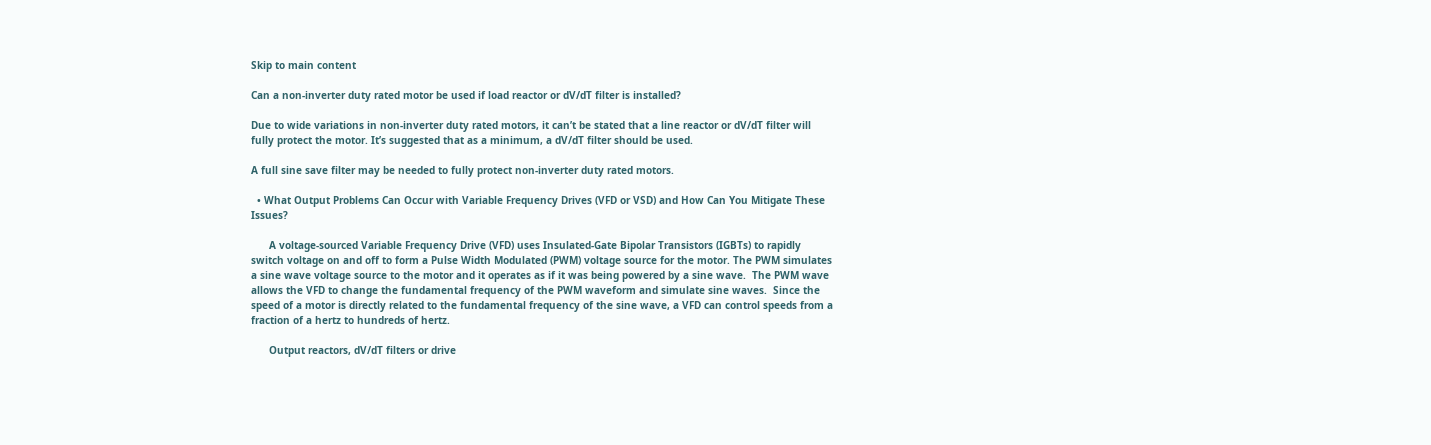Skip to main content

Can a non-inverter duty rated motor be used if load reactor or dV/dT filter is installed?

Due to wide variations in non-inverter duty rated motors, it can’t be stated that a line reactor or dV/dT filter will fully protect the motor. It’s suggested that as a minimum, a dV/dT filter should be used.

A full sine save filter may be needed to fully protect non-inverter duty rated motors.

  • What Output Problems Can Occur with Variable Frequency Drives (VFD or VSD) and How Can You Mitigate These Issues?

      A voltage-sourced Variable Frequency Drive (VFD) uses Insulated-Gate Bipolar Transistors (IGBTs) to rapidly switch voltage on and off to form a Pulse Width Modulated (PWM) voltage source for the motor. The PWM simulates a sine wave voltage source to the motor and it operates as if it was being powered by a sine wave.  The PWM wave allows the VFD to change the fundamental frequency of the PWM waveform and simulate sine waves.  Since the speed of a motor is directly related to the fundamental frequency of the sine wave, a VFD can control speeds from a fraction of a hertz to hundreds of hertz.

      Output reactors, dV/dT filters or drive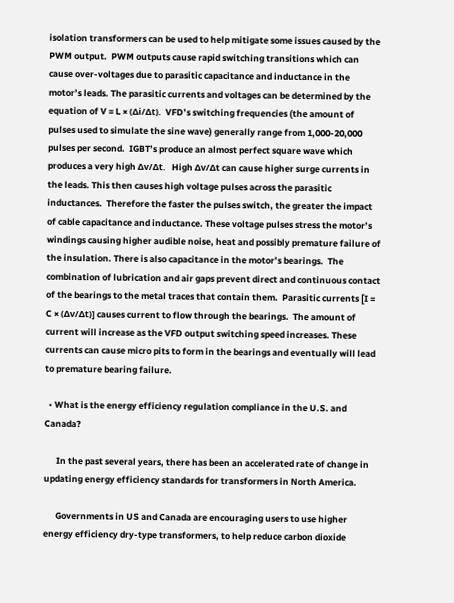isolation transformers can be used to help mitigate some issues caused by the PWM output.  PWM outputs cause rapid switching transitions which can cause over-voltages due to parasitic capacitance and inductance in the motor’s leads. The parasitic currents and voltages can be determined by the equation of V = L × (Δi/Δt).  VFD’s switching frequencies (the amount of pulses used to simulate the sine wave) generally range from 1,000-20,000 pulses per second.  IGBT’s produce an almost perfect square wave which produces a very high Δv/Δt.   High Δv/Δt can cause higher surge currents in the leads. This then causes high voltage pulses across the parasitic inductances.  Therefore the faster the pulses switch, the greater the impact of cable capacitance and inductance. These voltage pulses stress the motor’s windings causing higher audible noise, heat and possibly premature failure of the insulation. There is also capacitance in the motor’s bearings.  The combination of lubrication and air gaps prevent direct and continuous contact of the bearings to the metal traces that contain them.  Parasitic currents [I = C × (Δv/Δt)] causes current to flow through the bearings.  The amount of current will increase as the VFD output switching speed increases. These currents can cause micro pits to form in the bearings and eventually will lead to premature bearing failure.

  • What is the energy efficiency regulation compliance in the U.S. and Canada?

      In the past several years, there has been an accelerated rate of change in updating energy efficiency standards for transformers in North America.

      Governments in US and Canada are encouraging users to use higher energy efficiency dry-type transformers, to help reduce carbon dioxide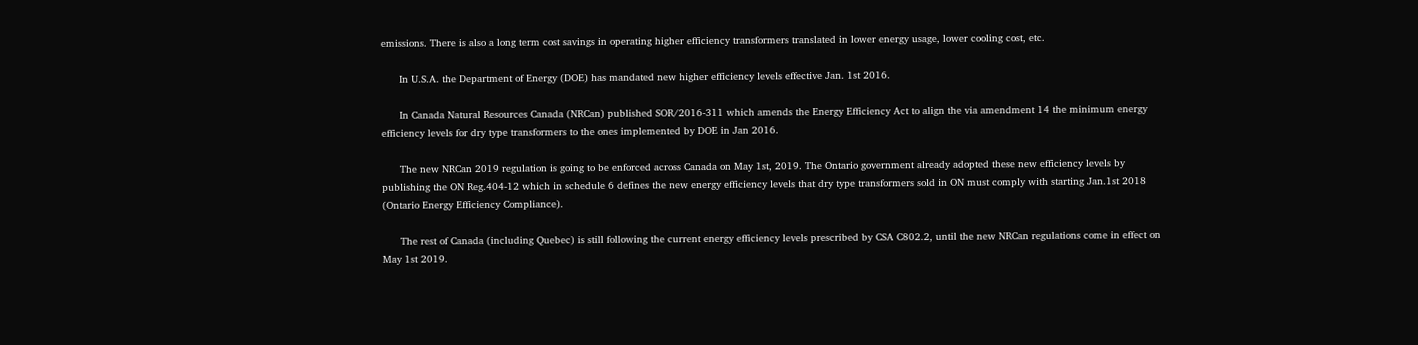emissions. There is also a long term cost savings in operating higher efficiency transformers translated in lower energy usage, lower cooling cost, etc.

      In U.S.A. the Department of Energy (DOE) has mandated new higher efficiency levels effective Jan. 1st 2016.

      In Canada Natural Resources Canada (NRCan) published SOR/2016-311 which amends the Energy Efficiency Act to align the via amendment 14 the minimum energy efficiency levels for dry type transformers to the ones implemented by DOE in Jan 2016.

      The new NRCan 2019 regulation is going to be enforced across Canada on May 1st, 2019. The Ontario government already adopted these new efficiency levels by publishing the ON Reg.404-12 which in schedule 6 defines the new energy efficiency levels that dry type transformers sold in ON must comply with starting Jan.1st 2018 (Ontario Energy Efficiency Compliance).

      The rest of Canada (including Quebec) is still following the current energy efficiency levels prescribed by CSA C802.2, until the new NRCan regulations come in effect on May 1st 2019.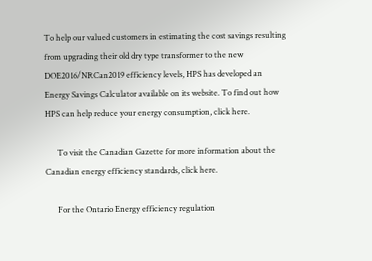To help our valued customers in estimating the cost savings resulting from upgrading their old dry type transformer to the new DOE2016/NRCan2019 efficiency levels, HPS has developed an Energy Savings Calculator available on its website. To find out how HPS can help reduce your energy consumption, click here.

      To visit the Canadian Gazette for more information about the Canadian energy efficiency standards, click here.

      For the Ontario Energy efficiency regulation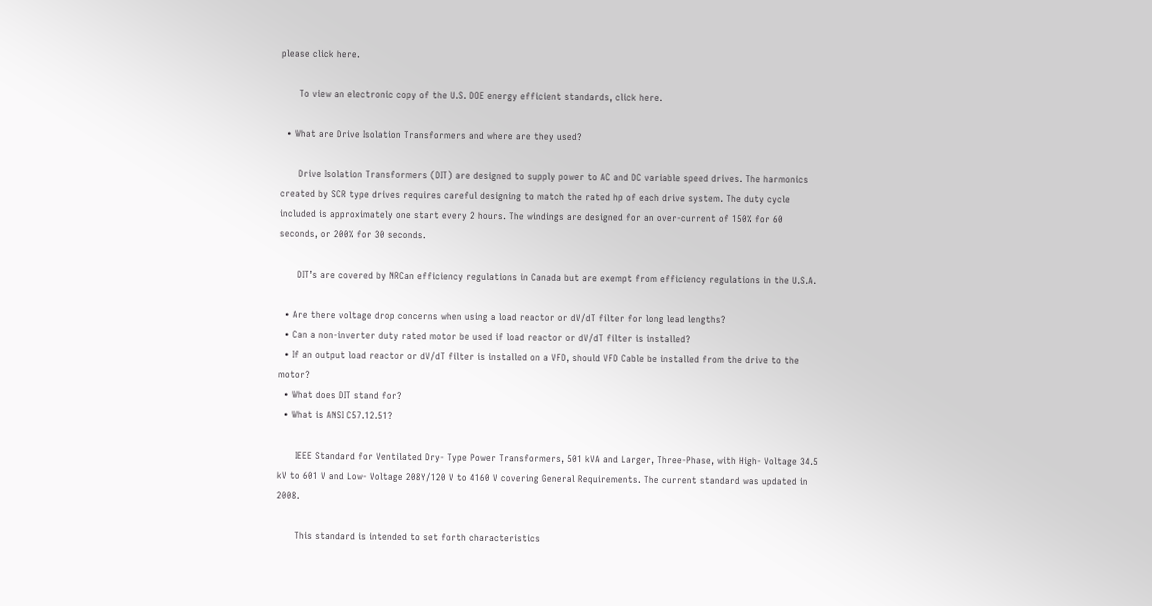please click here.

      To view an electronic copy of the U.S. DOE energy efficient standards, click here.

  • What are Drive Isolation Transformers and where are they used?

      Drive Isolation Transformers (DIT) are designed to supply power to AC and DC variable speed drives. The harmonics created by SCR type drives requires careful designing to match the rated hp of each drive system. The duty cycle included is approximately one start every 2 hours. The windings are designed for an over-current of 150% for 60 seconds, or 200% for 30 seconds.

      DIT’s are covered by NRCan efficiency regulations in Canada but are exempt from efficiency regulations in the U.S.A.

  • Are there voltage drop concerns when using a load reactor or dV/dT filter for long lead lengths?
  • Can a non-inverter duty rated motor be used if load reactor or dV/dT filter is installed?
  • If an output load reactor or dV/dT filter is installed on a VFD, should VFD Cable be installed from the drive to the motor?
  • What does DIT stand for?
  • What is ANSI C57.12.51?

      IEEE Standard for Ventilated Dry- Type Power Transformers, 501 kVA and Larger, Three-Phase, with High- Voltage 34.5 kV to 601 V and Low- Voltage 208Y/120 V to 4160 V covering General Requirements. The current standard was updated in 2008.

      This standard is intended to set forth characteristics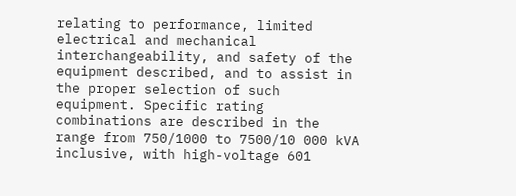relating to performance, limited electrical and mechanical interchangeability, and safety of the equipment described, and to assist in the proper selection of such equipment. Specific rating combinations are described in the range from 750/1000 to 7500/10 000 kVA inclusive, with high-voltage 601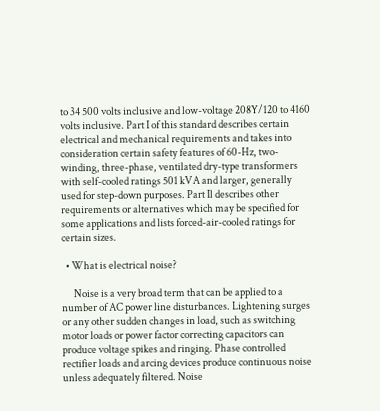to 34 500 volts inclusive and low-voltage 208Y/120 to 4160 volts inclusive. Part I of this standard describes certain electrical and mechanical requirements and takes into consideration certain safety features of 60-Hz, two-winding, three-phase, ventilated dry-type transformers with self-cooled ratings 501 kVA and larger, generally used for step-down purposes. Part Il describes other requirements or alternatives which may be specified for some applications and lists forced-air-cooled ratings for certain sizes.

  • What is electrical noise?

      Noise is a very broad term that can be applied to a number of AC power line disturbances. Lightening surges or any other sudden changes in load, such as switching motor loads or power factor correcting capacitors can produce voltage spikes and ringing. Phase controlled rectifier loads and arcing devices produce continuous noise unless adequately filtered. Noise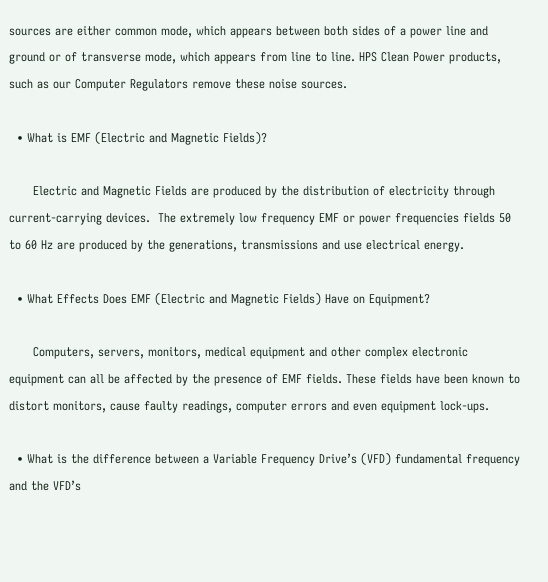sources are either common mode, which appears between both sides of a power line and ground or of transverse mode, which appears from line to line. HPS Clean Power products, such as our Computer Regulators remove these noise sources.

  • What is EMF (Electric and Magnetic Fields)?

      Electric and Magnetic Fields are produced by the distribution of electricity through current-carrying devices.  The extremely low frequency EMF or power frequencies fields 50 to 60 Hz are produced by the generations, transmissions and use electrical energy.

  • What Effects Does EMF (Electric and Magnetic Fields) Have on Equipment?

      Computers, servers, monitors, medical equipment and other complex electronic equipment can all be affected by the presence of EMF fields. These fields have been known to distort monitors, cause faulty readings, computer errors and even equipment lock-ups.

  • What is the difference between a Variable Frequency Drive’s (VFD) fundamental frequency and the VFD’s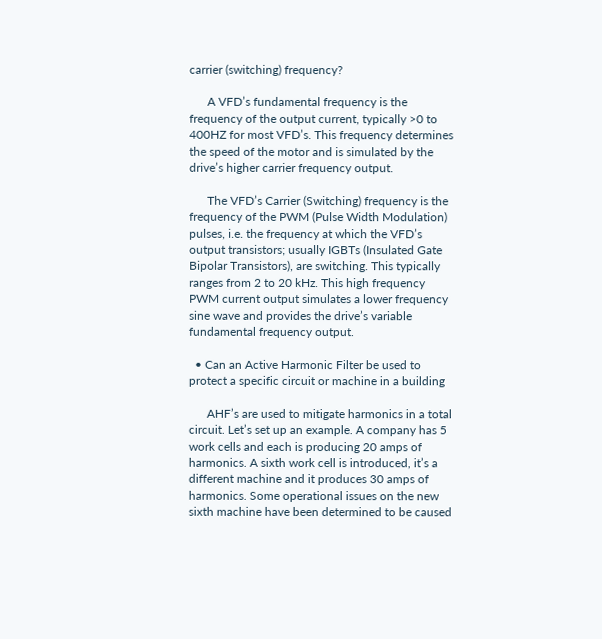carrier (switching) frequency?

      A VFD’s fundamental frequency is the frequency of the output current, typically >0 to 400HZ for most VFD’s. This frequency determines the speed of the motor and is simulated by the drive’s higher carrier frequency output.

      The VFD’s Carrier (Switching) frequency is the frequency of the PWM (Pulse Width Modulation) pulses, i.e. the frequency at which the VFD’s output transistors; usually IGBTs (Insulated Gate Bipolar Transistors), are switching. This typically ranges from 2 to 20 kHz. This high frequency PWM current output simulates a lower frequency sine wave and provides the drive’s variable fundamental frequency output.

  • Can an Active Harmonic Filter be used to protect a specific circuit or machine in a building

      AHF’s are used to mitigate harmonics in a total circuit. Let’s set up an example. A company has 5 work cells and each is producing 20 amps of harmonics. A sixth work cell is introduced, it’s a different machine and it produces 30 amps of harmonics. Some operational issues on the new sixth machine have been determined to be caused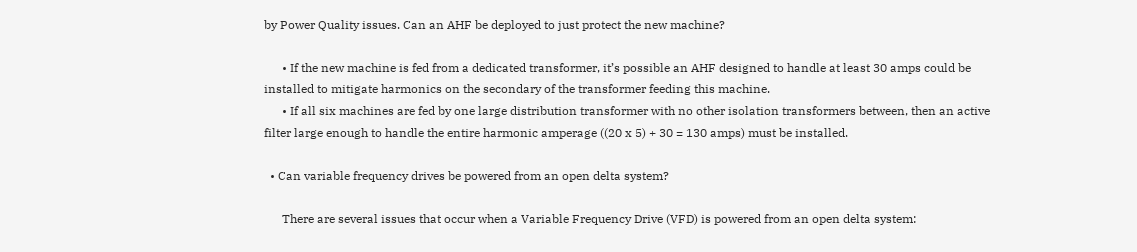by Power Quality issues. Can an AHF be deployed to just protect the new machine?

      • If the new machine is fed from a dedicated transformer, it’s possible an AHF designed to handle at least 30 amps could be installed to mitigate harmonics on the secondary of the transformer feeding this machine.
      • If all six machines are fed by one large distribution transformer with no other isolation transformers between, then an active filter large enough to handle the entire harmonic amperage ((20 x 5) + 30 = 130 amps) must be installed.

  • Can variable frequency drives be powered from an open delta system?

      There are several issues that occur when a Variable Frequency Drive (VFD) is powered from an open delta system: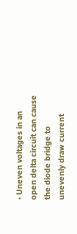• Uneven voltages in an open delta circuit can cause the diode bridge to unevenly draw current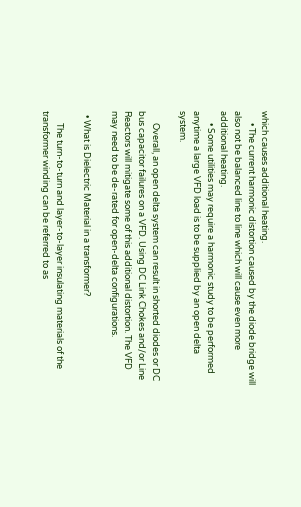which causes additional heating.
      • The current harmonic distortion caused by the diode bridge will also not be balanced line to line which will cause even more additional heating.
      • Some utilities may require a harmonic study to be performed anytime a large VFD load is to be supplied by an open delta system.

      Overall, an open delta system can result in shorted diodes or DC bus capacitor failures on a VFD. Using DC Link Chokes and/or Line Reactors will mitigate some of this additional distortion. The VFD may need to be de-rated for open-delta configurations.

  • What is Dielectric Material in a transformer?

      The turn-to-turn and layer-to-layer insulating materials of the transformer winding can be referred to as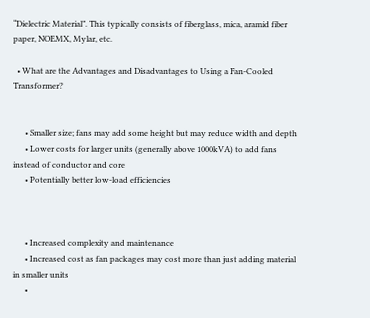“Dielectric Material”. This typically consists of fiberglass, mica, aramid fiber paper, NOEMX, Mylar, etc.

  • What are the Advantages and Disadvantages to Using a Fan-Cooled Transformer?


      • Smaller size; fans may add some height but may reduce width and depth
      • Lower costs for larger units (generally above 1000kVA) to add fans instead of conductor and core
      • Potentially better low-load efficiencies



      • Increased complexity and maintenance
      • Increased cost as fan packages may cost more than just adding material in smaller units
      •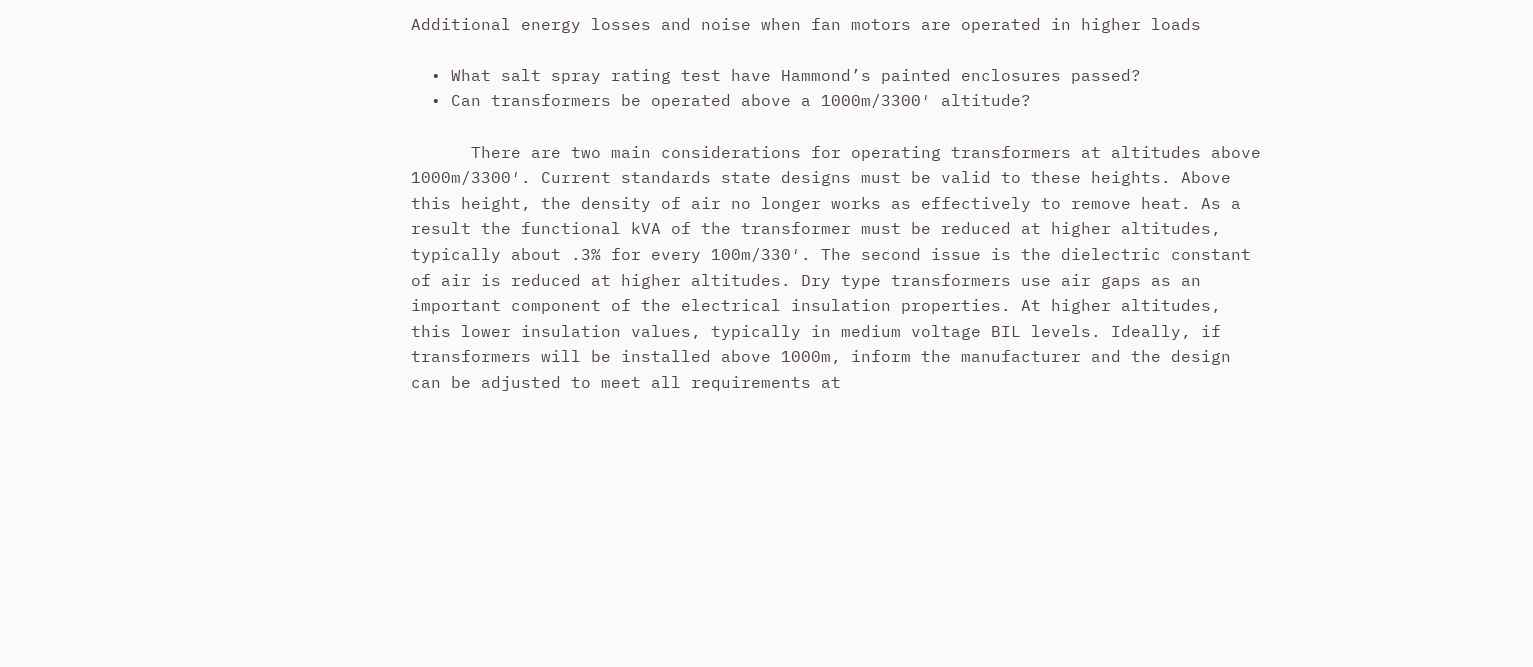Additional energy losses and noise when fan motors are operated in higher loads

  • What salt spray rating test have Hammond’s painted enclosures passed?
  • Can transformers be operated above a 1000m/3300′ altitude?

      There are two main considerations for operating transformers at altitudes above 1000m/3300′. Current standards state designs must be valid to these heights. Above this height, the density of air no longer works as effectively to remove heat. As a result the functional kVA of the transformer must be reduced at higher altitudes, typically about .3% for every 100m/330′. The second issue is the dielectric constant of air is reduced at higher altitudes. Dry type transformers use air gaps as an important component of the electrical insulation properties. At higher altitudes, this lower insulation values, typically in medium voltage BIL levels. Ideally, if transformers will be installed above 1000m, inform the manufacturer and the design can be adjusted to meet all requirements at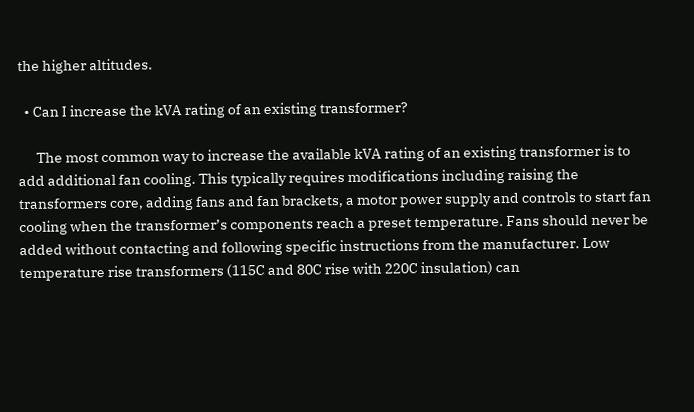the higher altitudes.

  • Can I increase the kVA rating of an existing transformer?

      The most common way to increase the available kVA rating of an existing transformer is to add additional fan cooling. This typically requires modifications including raising the transformers core, adding fans and fan brackets, a motor power supply and controls to start fan cooling when the transformer’s components reach a preset temperature. Fans should never be added without contacting and following specific instructions from the manufacturer. Low temperature rise transformers (115C and 80C rise with 220C insulation) can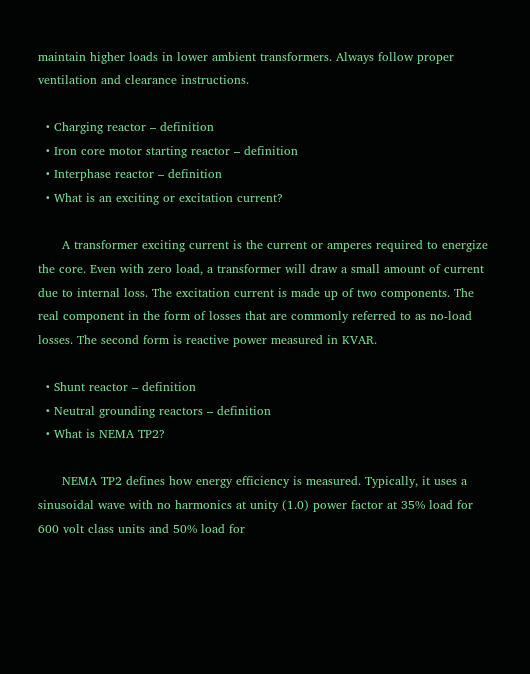maintain higher loads in lower ambient transformers. Always follow proper ventilation and clearance instructions.

  • Charging reactor – definition
  • Iron core motor starting reactor – definition
  • Interphase reactor – definition
  • What is an exciting or excitation current?

      A transformer exciting current is the current or amperes required to energize the core. Even with zero load, a transformer will draw a small amount of current due to internal loss. The excitation current is made up of two components. The real component in the form of losses that are commonly referred to as no-load losses. The second form is reactive power measured in KVAR.

  • Shunt reactor – definition
  • Neutral grounding reactors – definition
  • What is NEMA TP2?

      NEMA TP2 defines how energy efficiency is measured. Typically, it uses a sinusoidal wave with no harmonics at unity (1.0) power factor at 35% load for 600 volt class units and 50% load for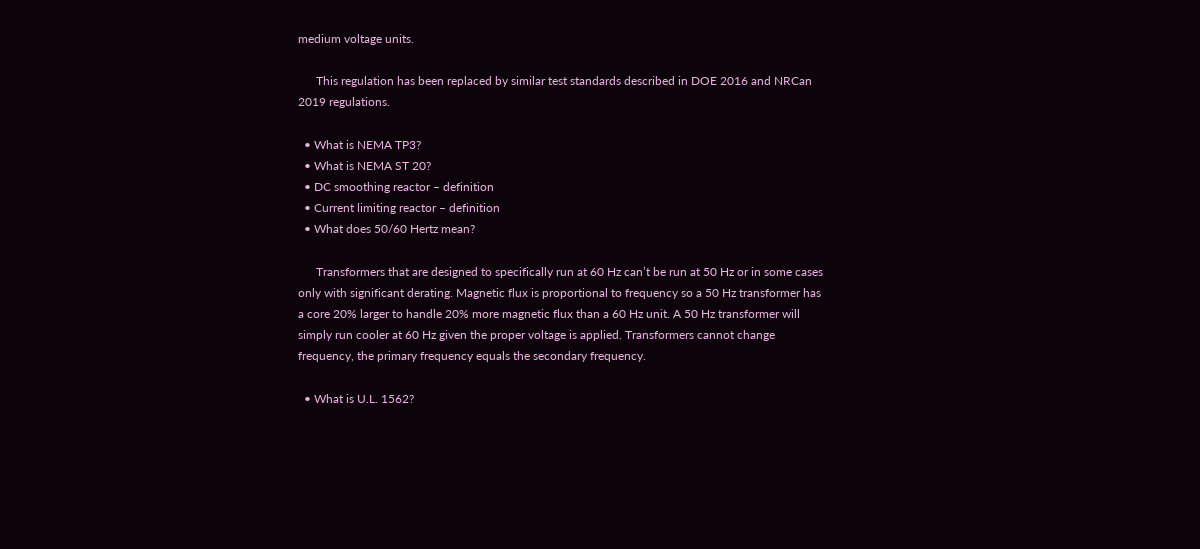medium voltage units.

      This regulation has been replaced by similar test standards described in DOE 2016 and NRCan 2019 regulations.

  • What is NEMA TP3?
  • What is NEMA ST 20?
  • DC smoothing reactor – definition
  • Current limiting reactor – definition
  • What does 50/60 Hertz mean?

      Transformers that are designed to specifically run at 60 Hz can’t be run at 50 Hz or in some cases only with significant derating. Magnetic flux is proportional to frequency so a 50 Hz transformer has a core 20% larger to handle 20% more magnetic flux than a 60 Hz unit. A 50 Hz transformer will simply run cooler at 60 Hz given the proper voltage is applied. Transformers cannot change frequency, the primary frequency equals the secondary frequency.

  • What is U.L. 1562?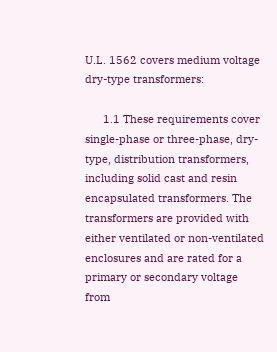U.L. 1562 covers medium voltage dry-type transformers:

      1.1 These requirements cover single-phase or three-phase, dry-type, distribution transformers, including solid cast and resin encapsulated transformers. The transformers are provided with either ventilated or non-ventilated enclosures and are rated for a primary or secondary voltage from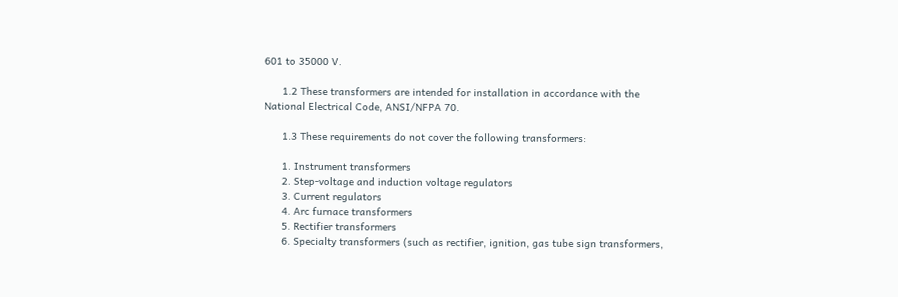601 to 35000 V.

      1.2 These transformers are intended for installation in accordance with the National Electrical Code, ANSI/NFPA 70.

      1.3 These requirements do not cover the following transformers:

      1. Instrument transformers
      2. Step-voltage and induction voltage regulators
      3. Current regulators
      4. Arc furnace transformers
      5. Rectifier transformers
      6. Specialty transformers (such as rectifier, ignition, gas tube sign transformers,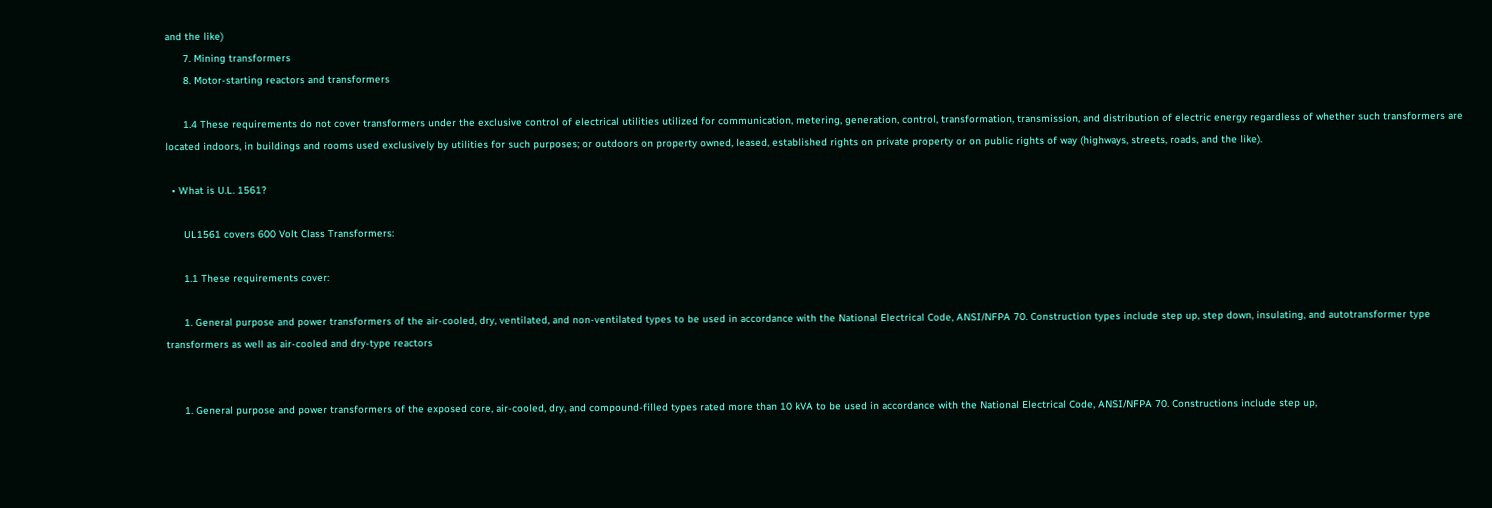and the like)
      7. Mining transformers
      8. Motor-starting reactors and transformers

      1.4 These requirements do not cover transformers under the exclusive control of electrical utilities utilized for communication, metering, generation, control, transformation, transmission, and distribution of electric energy regardless of whether such transformers are located indoors, in buildings and rooms used exclusively by utilities for such purposes; or outdoors on property owned, leased, established rights on private property or on public rights of way (highways, streets, roads, and the like).

  • What is U.L. 1561?

      UL1561 covers 600 Volt Class Transformers:

      1.1 These requirements cover:

      1. General purpose and power transformers of the air-cooled, dry, ventilated, and non-ventilated types to be used in accordance with the National Electrical Code, ANSI/NFPA 70. Construction types include step up, step down, insulating, and autotransformer type transformers as well as air-cooled and dry-type reactors


      1. General purpose and power transformers of the exposed core, air-cooled, dry, and compound-filled types rated more than 10 kVA to be used in accordance with the National Electrical Code, ANSI/NFPA 70. Constructions include step up,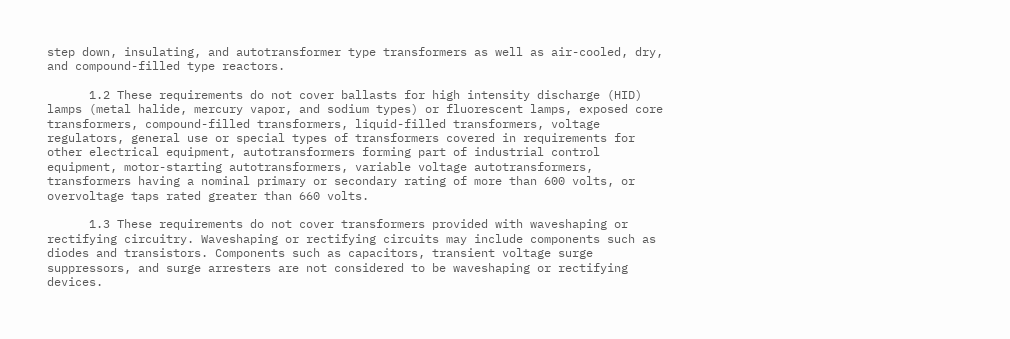step down, insulating, and autotransformer type transformers as well as air-cooled, dry, and compound-filled type reactors.

      1.2 These requirements do not cover ballasts for high intensity discharge (HID) lamps (metal halide, mercury vapor, and sodium types) or fluorescent lamps, exposed core transformers, compound-filled transformers, liquid-filled transformers, voltage regulators, general use or special types of transformers covered in requirements for other electrical equipment, autotransformers forming part of industrial control equipment, motor-starting autotransformers, variable voltage autotransformers, transformers having a nominal primary or secondary rating of more than 600 volts, or overvoltage taps rated greater than 660 volts.

      1.3 These requirements do not cover transformers provided with waveshaping or rectifying circuitry. Waveshaping or rectifying circuits may include components such as diodes and transistors. Components such as capacitors, transient voltage surge suppressors, and surge arresters are not considered to be waveshaping or rectifying devices.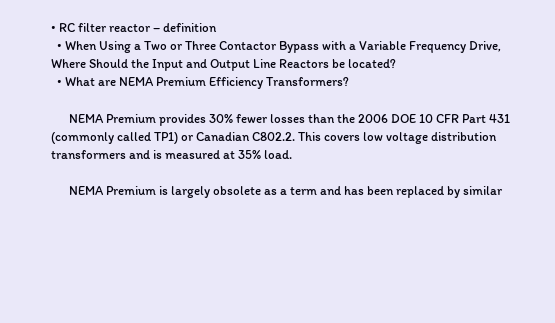• RC filter reactor – definition
  • When Using a Two or Three Contactor Bypass with a Variable Frequency Drive, Where Should the Input and Output Line Reactors be located?
  • What are NEMA Premium Efficiency Transformers?

      NEMA Premium provides 30% fewer losses than the 2006 DOE 10 CFR Part 431 (commonly called TP1) or Canadian C802.2. This covers low voltage distribution transformers and is measured at 35% load.

      NEMA Premium is largely obsolete as a term and has been replaced by similar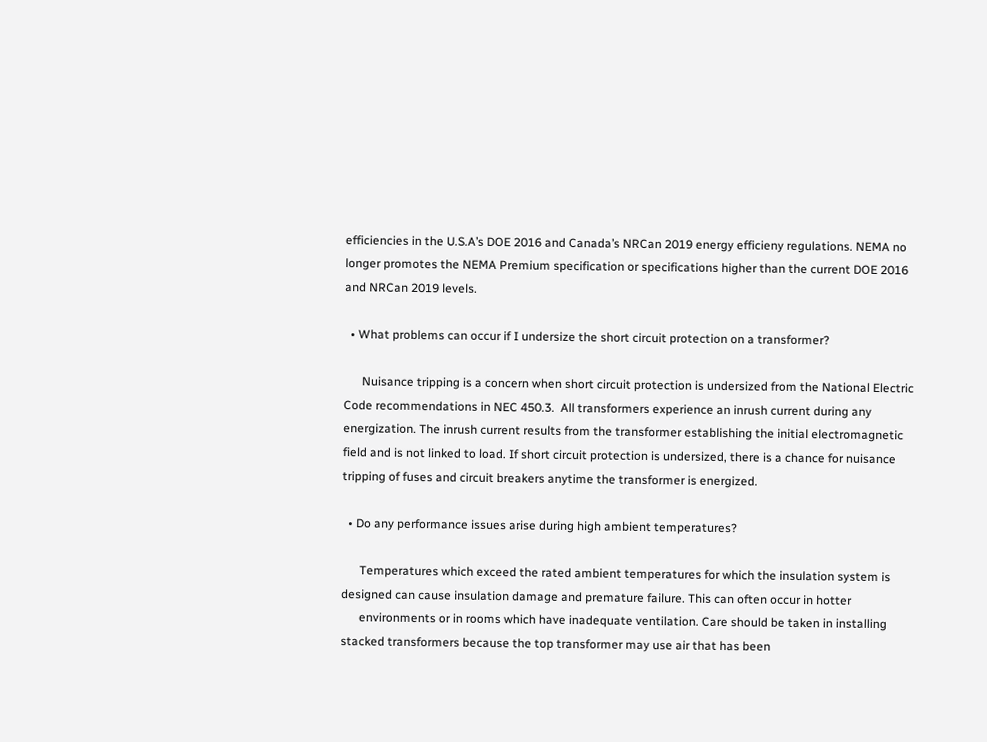efficiencies in the U.S.A’s DOE 2016 and Canada’s NRCan 2019 energy efficieny regulations. NEMA no longer promotes the NEMA Premium specification or specifications higher than the current DOE 2016 and NRCan 2019 levels.

  • What problems can occur if I undersize the short circuit protection on a transformer?

      Nuisance tripping is a concern when short circuit protection is undersized from the National Electric Code recommendations in NEC 450.3.  All transformers experience an inrush current during any energization. The inrush current results from the transformer establishing the initial electromagnetic field and is not linked to load. If short circuit protection is undersized, there is a chance for nuisance tripping of fuses and circuit breakers anytime the transformer is energized.

  • Do any performance issues arise during high ambient temperatures?

      Temperatures which exceed the rated ambient temperatures for which the insulation system is designed can cause insulation damage and premature failure. This can often occur in hotter
      environments or in rooms which have inadequate ventilation. Care should be taken in installing stacked transformers because the top transformer may use air that has been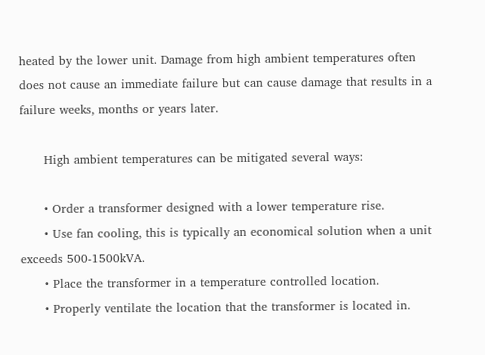heated by the lower unit. Damage from high ambient temperatures often does not cause an immediate failure but can cause damage that results in a failure weeks, months or years later.

      High ambient temperatures can be mitigated several ways:

      • Order a transformer designed with a lower temperature rise.
      • Use fan cooling, this is typically an economical solution when a unit exceeds 500-1500kVA.
      • Place the transformer in a temperature controlled location.
      • Properly ventilate the location that the transformer is located in.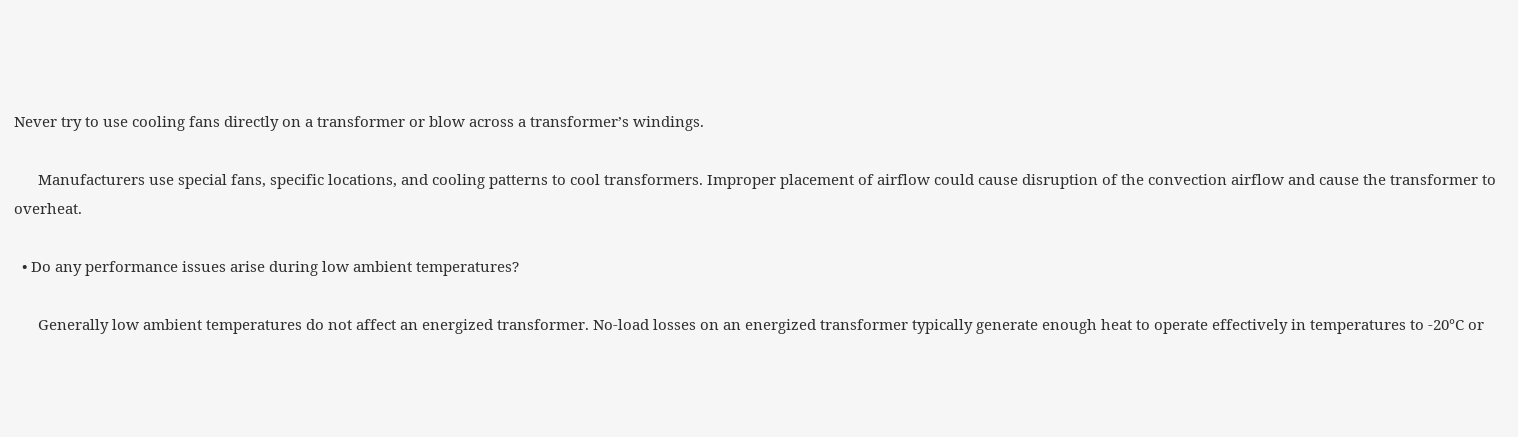Never try to use cooling fans directly on a transformer or blow across a transformer’s windings.

      Manufacturers use special fans, specific locations, and cooling patterns to cool transformers. Improper placement of airflow could cause disruption of the convection airflow and cause the transformer to overheat.

  • Do any performance issues arise during low ambient temperatures?

      Generally low ambient temperatures do not affect an energized transformer. No-load losses on an energized transformer typically generate enough heat to operate effectively in temperatures to -20°C or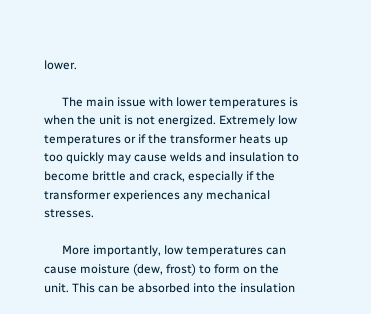lower.

      The main issue with lower temperatures is when the unit is not energized. Extremely low temperatures or if the transformer heats up too quickly may cause welds and insulation to become brittle and crack, especially if the transformer experiences any mechanical stresses.

      More importantly, low temperatures can cause moisture (dew, frost) to form on the unit. This can be absorbed into the insulation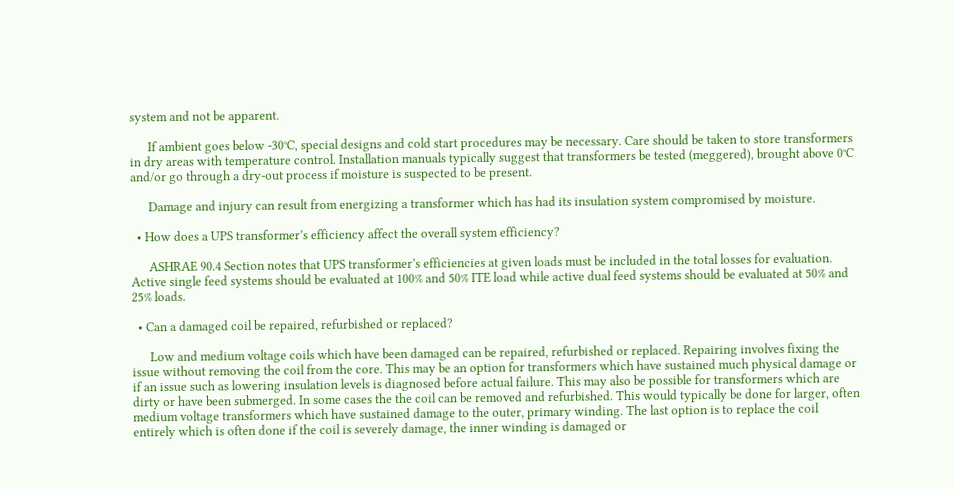system and not be apparent.

      If ambient goes below -30°C, special designs and cold start procedures may be necessary. Care should be taken to store transformers in dry areas with temperature control. Installation manuals typically suggest that transformers be tested (meggered), brought above 0°C and/or go through a dry-out process if moisture is suspected to be present.

      Damage and injury can result from energizing a transformer which has had its insulation system compromised by moisture.

  • How does a UPS transformer’s efficiency affect the overall system efficiency?

      ASHRAE 90.4 Section notes that UPS transformer’s efficiencies at given loads must be included in the total losses for evaluation. Active single feed systems should be evaluated at 100% and 50% ITE load while active dual feed systems should be evaluated at 50% and 25% loads.

  • Can a damaged coil be repaired, refurbished or replaced?

      Low and medium voltage coils which have been damaged can be repaired, refurbished or replaced. Repairing involves fixing the issue without removing the coil from the core. This may be an option for transformers which have sustained much physical damage or if an issue such as lowering insulation levels is diagnosed before actual failure. This may also be possible for transformers which are dirty or have been submerged. In some cases the the coil can be removed and refurbished. This would typically be done for larger, often medium voltage transformers which have sustained damage to the outer, primary winding. The last option is to replace the coil entirely which is often done if the coil is severely damage, the inner winding is damaged or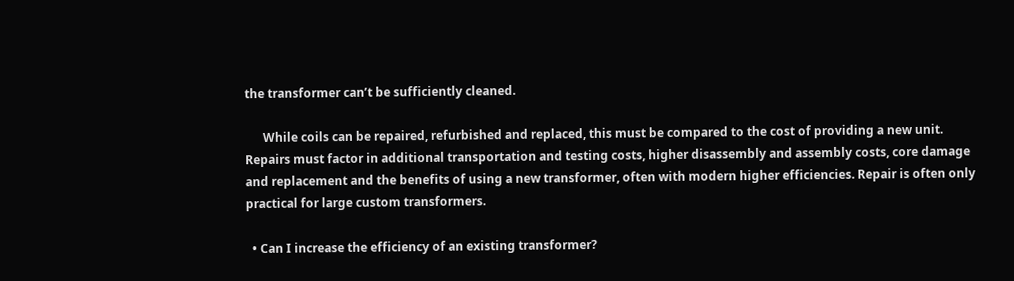the transformer can’t be sufficiently cleaned.

      While coils can be repaired, refurbished and replaced, this must be compared to the cost of providing a new unit. Repairs must factor in additional transportation and testing costs, higher disassembly and assembly costs, core damage and replacement and the benefits of using a new transformer, often with modern higher efficiencies. Repair is often only practical for large custom transformers.

  • Can I increase the efficiency of an existing transformer?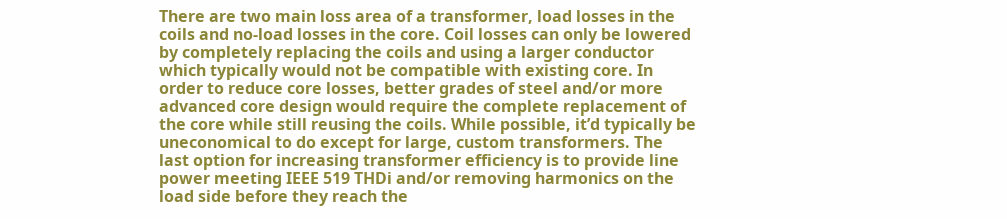There are two main loss area of a transformer, load losses in the coils and no-load losses in the core. Coil losses can only be lowered by completely replacing the coils and using a larger conductor which typically would not be compatible with existing core. In order to reduce core losses, better grades of steel and/or more advanced core design would require the complete replacement of the core while still reusing the coils. While possible, it’d typically be uneconomical to do except for large, custom transformers. The last option for increasing transformer efficiency is to provide line power meeting IEEE 519 THDi and/or removing harmonics on the load side before they reach the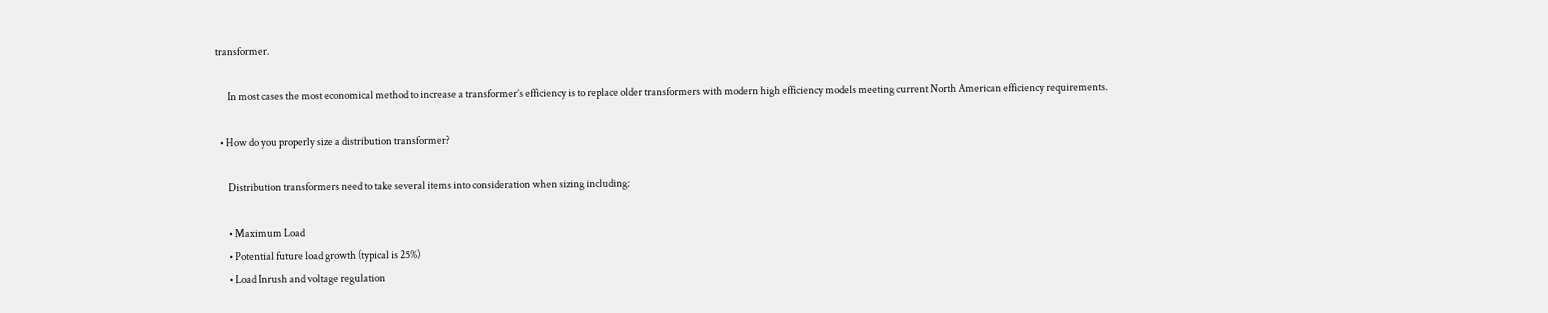transformer.

      In most cases the most economical method to increase a transformer’s efficiency is to replace older transformers with modern high efficiency models meeting current North American efficiency requirements.

  • How do you properly size a distribution transformer?

      Distribution transformers need to take several items into consideration when sizing including:

      • Maximum Load
      • Potential future load growth (typical is 25%)
      • Load Inrush and voltage regulation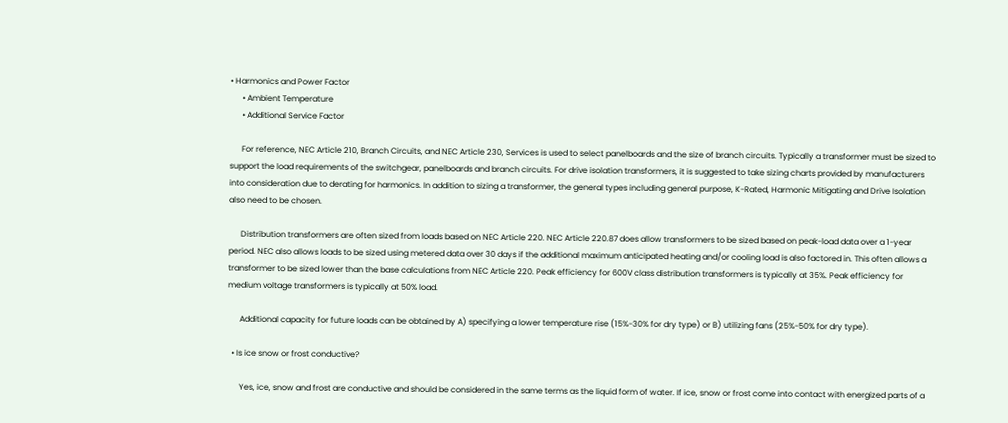• Harmonics and Power Factor
      • Ambient Temperature
      • Additional Service Factor

      For reference, NEC Article 210, Branch Circuits, and NEC Article 230, Services is used to select panelboards and the size of branch circuits. Typically a transformer must be sized to support the load requirements of the switchgear, panelboards and branch circuits. For drive isolation transformers, it is suggested to take sizing charts provided by manufacturers into consideration due to derating for harmonics. In addition to sizing a transformer, the general types including general purpose, K-Rated, Harmonic Mitigating and Drive Isolation also need to be chosen.

      Distribution transformers are often sized from loads based on NEC Article 220. NEC Article 220.87 does allow transformers to be sized based on peak-load data over a 1-year period. NEC also allows loads to be sized using metered data over 30 days if the additional maximum anticipated heating and/or cooling load is also factored in. This often allows a transformer to be sized lower than the base calculations from NEC Article 220. Peak efficiency for 600V class distribution transformers is typically at 35%. Peak efficiency for medium voltage transformers is typically at 50% load.

      Additional capacity for future loads can be obtained by A) specifying a lower temperature rise (15%-30% for dry type) or B) utilizing fans (25%-50% for dry type).

  • Is ice snow or frost conductive?

      Yes, ice, snow and frost are conductive and should be considered in the same terms as the liquid form of water. If ice, snow or frost come into contact with energized parts of a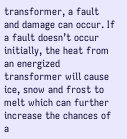transformer, a fault and damage can occur. If a fault doesn’t occur initially, the heat from an energized transformer will cause ice, snow and frost to melt which can further increase the chances of a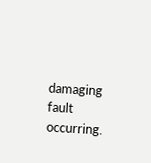damaging fault occurring.